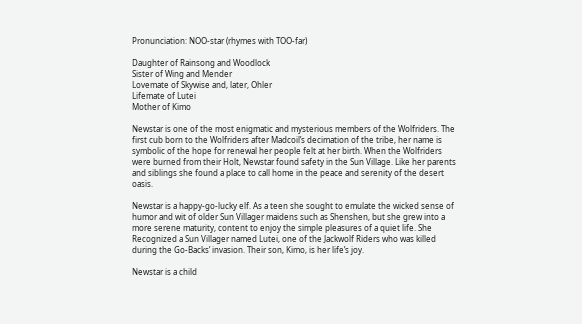Pronunciation: NOO-star (rhymes with TOO-far)

Daughter of Rainsong and Woodlock
Sister of Wing and Mender
Lovemate of Skywise and, later, Ohler
Lifemate of Lutei
Mother of Kimo

Newstar is one of the most enigmatic and mysterious members of the Wolfriders. The first cub born to the Wolfriders after Madcoil’s decimation of the tribe, her name is symbolic of the hope for renewal her people felt at her birth. When the Wolfriders were burned from their Holt, Newstar found safety in the Sun Village. Like her parents and siblings she found a place to call home in the peace and serenity of the desert oasis.

Newstar is a happy-go-lucky elf. As a teen she sought to emulate the wicked sense of humor and wit of older Sun Villager maidens such as Shenshen, but she grew into a more serene maturity, content to enjoy the simple pleasures of a quiet life. She Recognized a Sun Villager named Lutei, one of the Jackwolf Riders who was killed during the Go-Backs’ invasion. Their son, Kimo, is her life’s joy.

Newstar is a child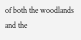of both the woodlands and the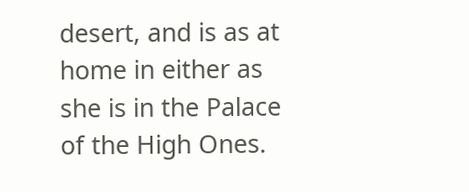desert, and is as at home in either as she is in the Palace of the High Ones.